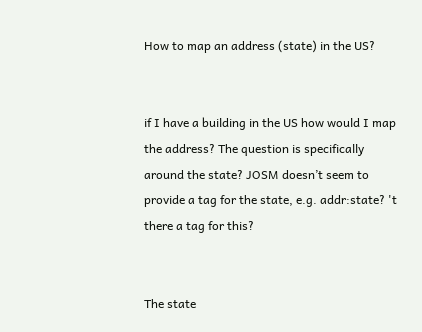How to map an address (state) in the US?


if I have a building in the US how would I map the address? The question is specifically around the state? JOSM doesn’t seem to provide a tag for the state, e.g. addr:state? 't there a tag for this?


The state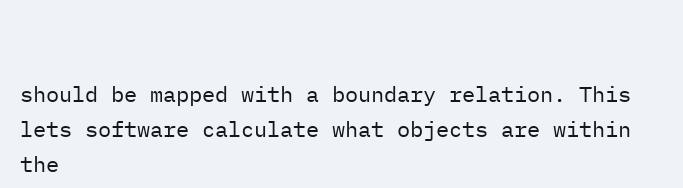should be mapped with a boundary relation. This lets software calculate what objects are within the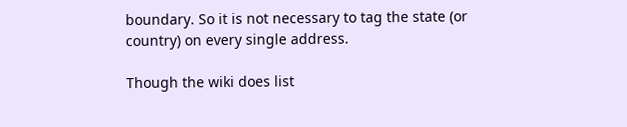boundary. So it is not necessary to tag the state (or country) on every single address.

Though the wiki does list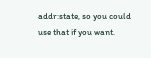addr:state, so you could use that if you want.